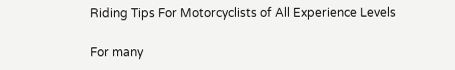Riding Tips For Motorcyclists of All Experience Levels

For many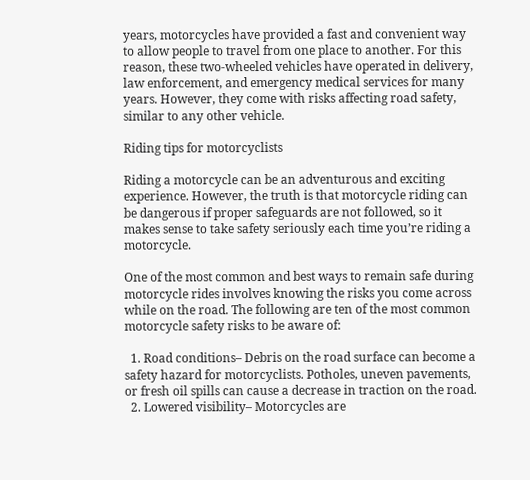years, motorcycles have provided a fast and convenient way to allow people to travel from one place to another. For this reason, these two-wheeled vehicles have operated in delivery, law enforcement, and emergency medical services for many years. However, they come with risks affecting road safety, similar to any other vehicle.

Riding tips for motorcyclists

Riding a motorcycle can be an adventurous and exciting experience. However, the truth is that motorcycle riding can be dangerous if proper safeguards are not followed, so it makes sense to take safety seriously each time you’re riding a motorcycle.

One of the most common and best ways to remain safe during motorcycle rides involves knowing the risks you come across while on the road. The following are ten of the most common motorcycle safety risks to be aware of:

  1. Road conditions– Debris on the road surface can become a safety hazard for motorcyclists. Potholes, uneven pavements, or fresh oil spills can cause a decrease in traction on the road.
  2. Lowered visibility– Motorcycles are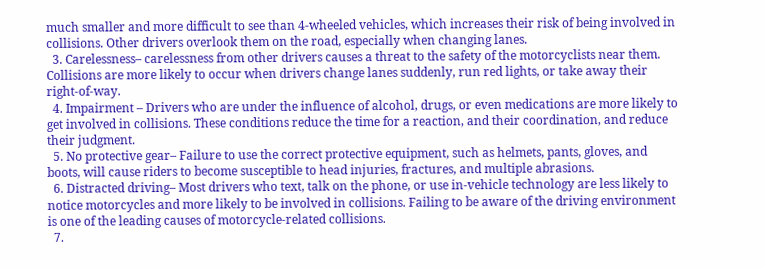much smaller and more difficult to see than 4-wheeled vehicles, which increases their risk of being involved in collisions. Other drivers overlook them on the road, especially when changing lanes.
  3. Carelessness– carelessness from other drivers causes a threat to the safety of the motorcyclists near them. Collisions are more likely to occur when drivers change lanes suddenly, run red lights, or take away their right-of-way.
  4. Impairment – Drivers who are under the influence of alcohol, drugs, or even medications are more likely to get involved in collisions. These conditions reduce the time for a reaction, and their coordination, and reduce their judgment.
  5. No protective gear– Failure to use the correct protective equipment, such as helmets, pants, gloves, and boots, will cause riders to become susceptible to head injuries, fractures, and multiple abrasions.
  6. Distracted driving– Most drivers who text, talk on the phone, or use in-vehicle technology are less likely to notice motorcycles and more likely to be involved in collisions. Failing to be aware of the driving environment is one of the leading causes of motorcycle-related collisions.
  7.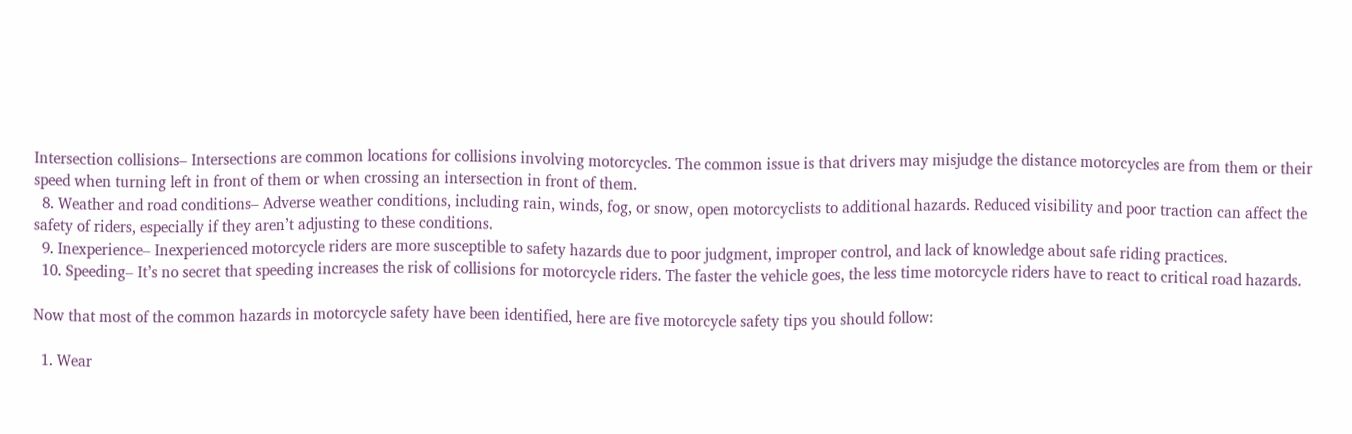Intersection collisions– Intersections are common locations for collisions involving motorcycles. The common issue is that drivers may misjudge the distance motorcycles are from them or their speed when turning left in front of them or when crossing an intersection in front of them.
  8. Weather and road conditions– Adverse weather conditions, including rain, winds, fog, or snow, open motorcyclists to additional hazards. Reduced visibility and poor traction can affect the safety of riders, especially if they aren’t adjusting to these conditions.
  9. Inexperience– Inexperienced motorcycle riders are more susceptible to safety hazards due to poor judgment, improper control, and lack of knowledge about safe riding practices.
  10. Speeding– It’s no secret that speeding increases the risk of collisions for motorcycle riders. The faster the vehicle goes, the less time motorcycle riders have to react to critical road hazards.

Now that most of the common hazards in motorcycle safety have been identified, here are five motorcycle safety tips you should follow:

  1. Wear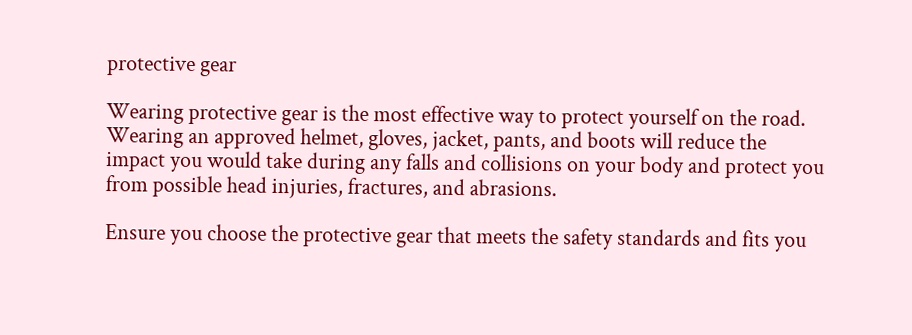protective gear

Wearing protective gear is the most effective way to protect yourself on the road. Wearing an approved helmet, gloves, jacket, pants, and boots will reduce the impact you would take during any falls and collisions on your body and protect you from possible head injuries, fractures, and abrasions.

Ensure you choose the protective gear that meets the safety standards and fits you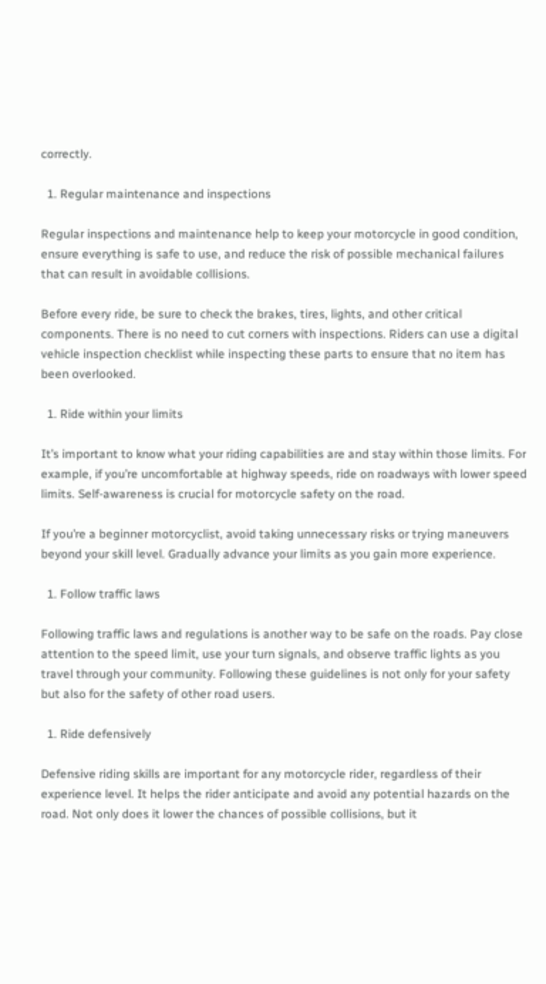correctly.

  1. Regular maintenance and inspections

Regular inspections and maintenance help to keep your motorcycle in good condition, ensure everything is safe to use, and reduce the risk of possible mechanical failures that can result in avoidable collisions.

Before every ride, be sure to check the brakes, tires, lights, and other critical components. There is no need to cut corners with inspections. Riders can use a digital vehicle inspection checklist while inspecting these parts to ensure that no item has been overlooked.

  1. Ride within your limits

It’s important to know what your riding capabilities are and stay within those limits. For example, if you’re uncomfortable at highway speeds, ride on roadways with lower speed limits. Self-awareness is crucial for motorcycle safety on the road.

If you’re a beginner motorcyclist, avoid taking unnecessary risks or trying maneuvers beyond your skill level. Gradually advance your limits as you gain more experience.

  1. Follow traffic laws

Following traffic laws and regulations is another way to be safe on the roads. Pay close attention to the speed limit, use your turn signals, and observe traffic lights as you travel through your community. Following these guidelines is not only for your safety but also for the safety of other road users.

  1. Ride defensively

Defensive riding skills are important for any motorcycle rider, regardless of their experience level. It helps the rider anticipate and avoid any potential hazards on the road. Not only does it lower the chances of possible collisions, but it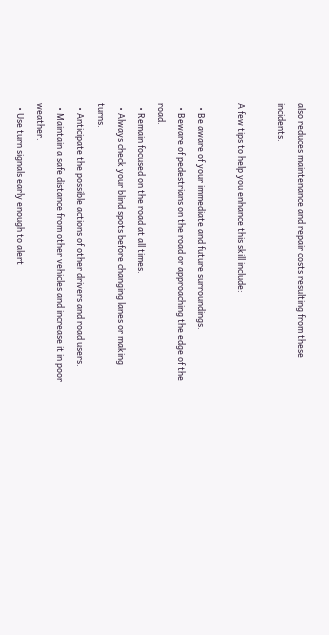also reduces maintenance and repair costs resulting from these incidents.

A few tips to help you enhance this skill include:

  • Be aware of your immediate and future surroundings.
  • Beware of pedestrians on the road or approaching the edge of the road.
  • Remain focused on the road at all times.
  • Always check your blind spots before changing lanes or making turns.
  • Anticipate the possible actions of other drivers and road users.
  • Maintain a safe distance from other vehicles and increase it in poor weather.
  • Use turn signals early enough to alert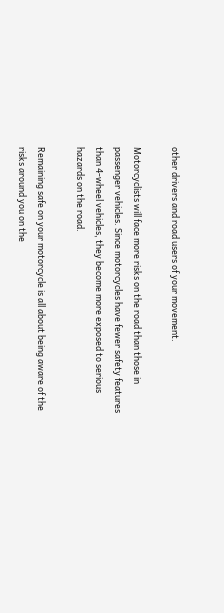other drivers and road users of your movement.

Motorcyclists will face more risks on the road than those in passenger vehicles. Since motorcycles have fewer safety features than 4-wheel vehicles, they become more exposed to serious hazards on the road.

Remaining safe on your motorcycle is all about being aware of the risks around you on the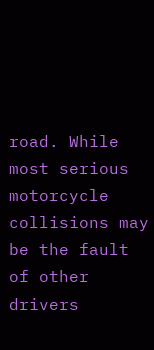road. While most serious motorcycle collisions may be the fault of other drivers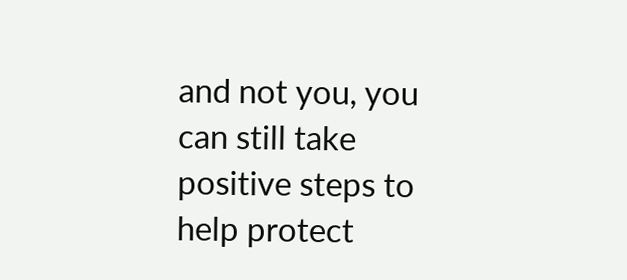and not you, you can still take positive steps to help protect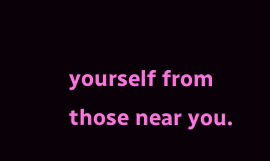yourself from those near you.